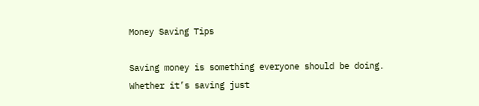Money Saving Tips

Saving money is something everyone should be doing. Whether it’s saving just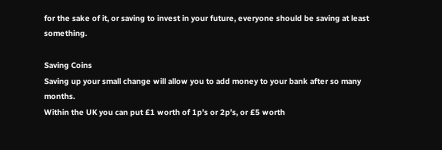for the sake of it, or saving to invest in your future, everyone should be saving at least something.

Saving Coins
Saving up your small change will allow you to add money to your bank after so many months.
Within the UK you can put £1 worth of 1p’s or 2p’s, or £5 worth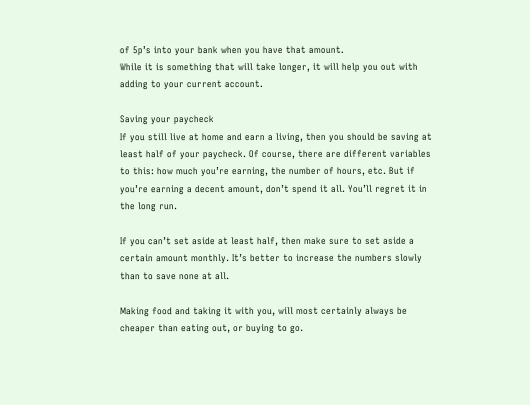of 5p’s into your bank when you have that amount.
While it is something that will take longer, it will help you out with adding to your current account.

Saving your paycheck
If you still live at home and earn a living, then you should be saving at least half of your paycheck. Of course, there are different variables to this: how much you’re earning, the number of hours, etc. But if you’re earning a decent amount, don’t spend it all. You’ll regret it in the long run.

If you can’t set aside at least half, then make sure to set aside a certain amount monthly. It’s better to increase the numbers slowly than to save none at all.

Making food and taking it with you, will most certainly always be cheaper than eating out, or buying to go.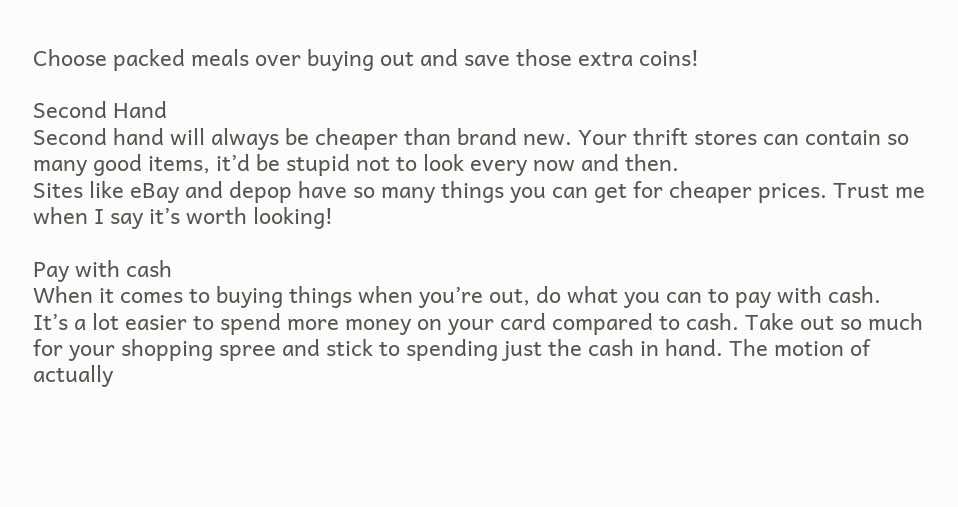Choose packed meals over buying out and save those extra coins!

Second Hand
Second hand will always be cheaper than brand new. Your thrift stores can contain so many good items, it’d be stupid not to look every now and then.
Sites like eBay and depop have so many things you can get for cheaper prices. Trust me when I say it’s worth looking!

Pay with cash
When it comes to buying things when you’re out, do what you can to pay with cash.
It’s a lot easier to spend more money on your card compared to cash. Take out so much for your shopping spree and stick to spending just the cash in hand. The motion of actually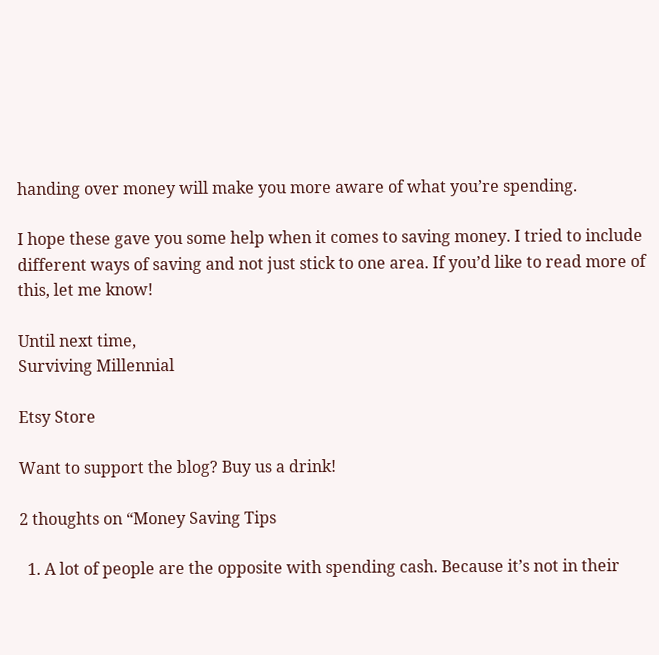handing over money will make you more aware of what you’re spending.

I hope these gave you some help when it comes to saving money. I tried to include different ways of saving and not just stick to one area. If you’d like to read more of this, let me know!

Until next time,
Surviving Millennial

Etsy Store

Want to support the blog? Buy us a drink!

2 thoughts on “Money Saving Tips

  1. A lot of people are the opposite with spending cash. Because it’s not in their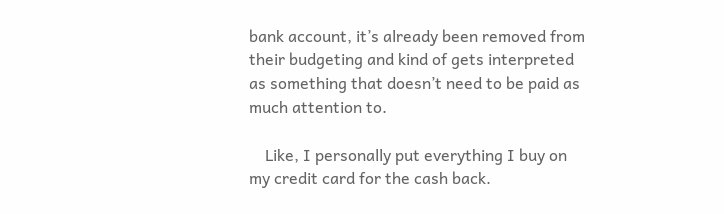bank account, it’s already been removed from their budgeting and kind of gets interpreted as something that doesn’t need to be paid as much attention to.

    Like, I personally put everything I buy on my credit card for the cash back.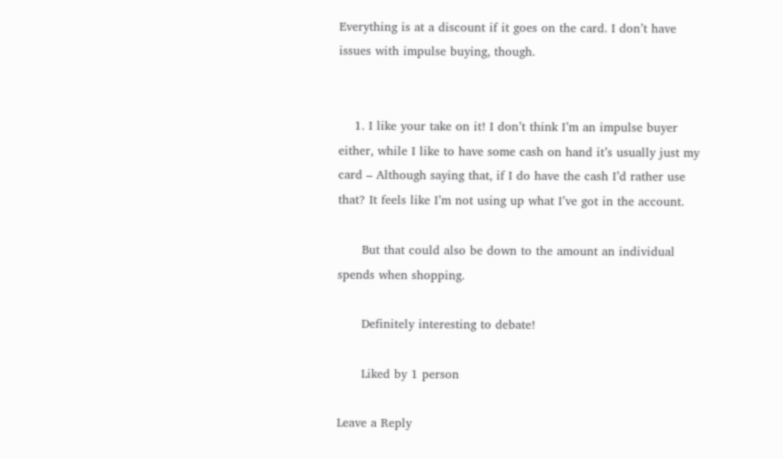Everything is at a discount if it goes on the card. I don’t have issues with impulse buying, though.


    1. I like your take on it! I don’t think I’m an impulse buyer either, while I like to have some cash on hand it’s usually just my card – Although saying that, if I do have the cash I’d rather use that? It feels like I’m not using up what I’ve got in the account.

      But that could also be down to the amount an individual spends when shopping.

      Definitely interesting to debate!

      Liked by 1 person

Leave a Reply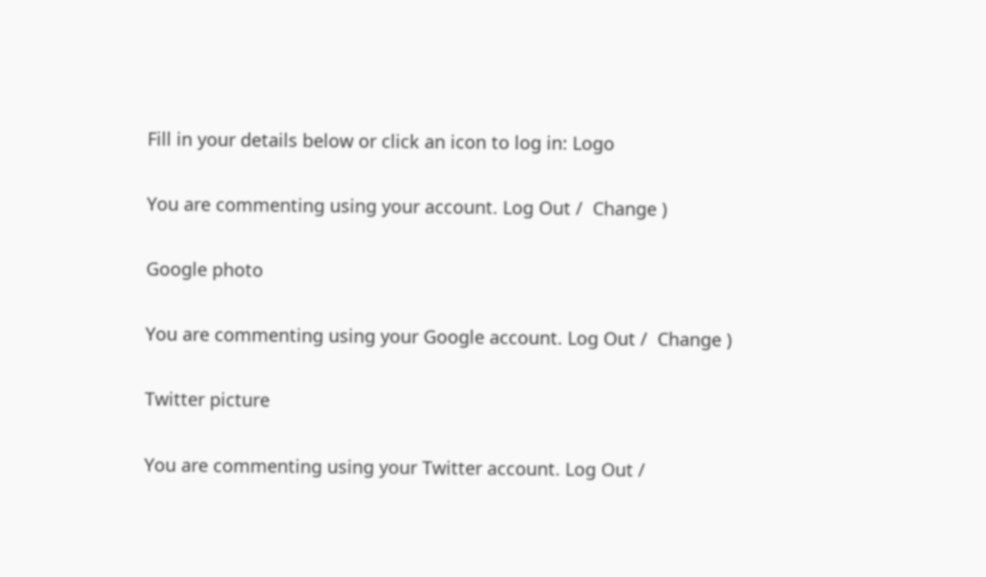Fill in your details below or click an icon to log in: Logo

You are commenting using your account. Log Out /  Change )

Google photo

You are commenting using your Google account. Log Out /  Change )

Twitter picture

You are commenting using your Twitter account. Log Out /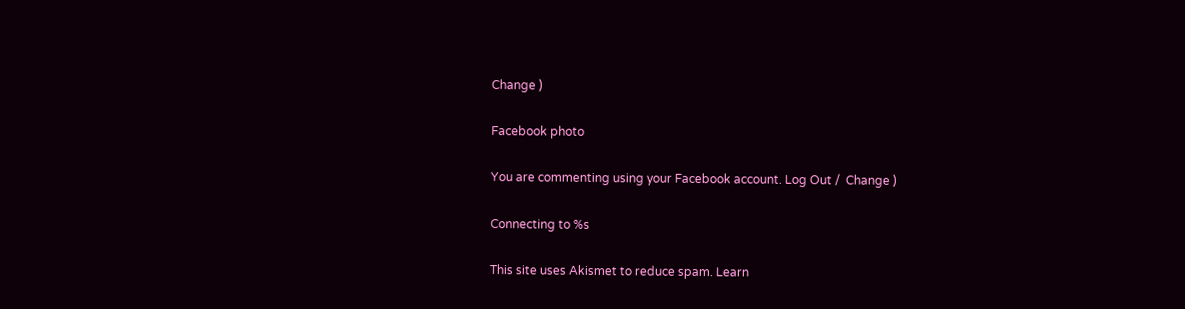Change )

Facebook photo

You are commenting using your Facebook account. Log Out /  Change )

Connecting to %s

This site uses Akismet to reduce spam. Learn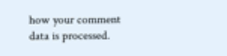how your comment data is processed.